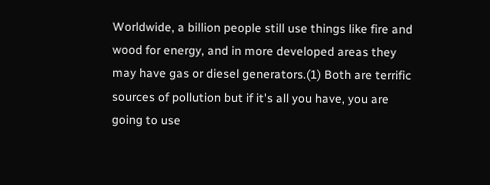Worldwide, a billion people still use things like fire and wood for energy, and in more developed areas they may have gas or diesel generators.(1) Both are terrific sources of pollution but if it's all you have, you are going to use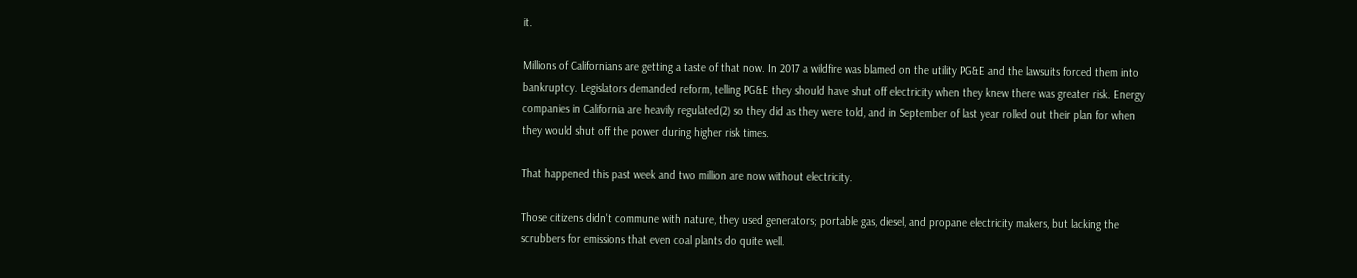it.

Millions of Californians are getting a taste of that now. In 2017 a wildfire was blamed on the utility PG&E and the lawsuits forced them into bankruptcy. Legislators demanded reform, telling PG&E they should have shut off electricity when they knew there was greater risk. Energy companies in California are heavily regulated(2) so they did as they were told, and in September of last year rolled out their plan for when they would shut off the power during higher risk times.

That happened this past week and two million are now without electricity.

Those citizens didn't commune with nature, they used generators; portable gas, diesel, and propane electricity makers, but lacking the scrubbers for emissions that even coal plants do quite well.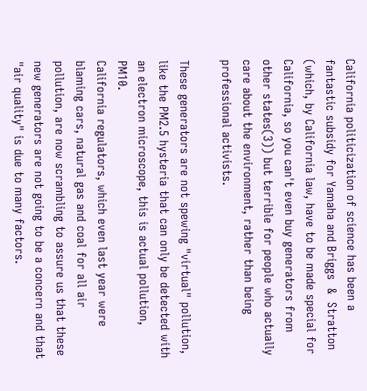California politicization of science has been a fantastic subsidy for Yamaha and Briggs  &  Stratton (which, by California law, have to be made special for California, so you can't even buy generators from other states(3)) but terrible for people who actually care about the environment, rather than being professional activists.

These generators are not spewing "virtual" pollution, like the PM2.5 hysteria that can only be detected with an electron microscope, this is actual pollution, PM10.
California regulators, which even last year were blaming cars, natural gas and coal for all air pollution, are now scrambling to assure us that these new generators are not going to be a concern and that "air quality" is due to many factors.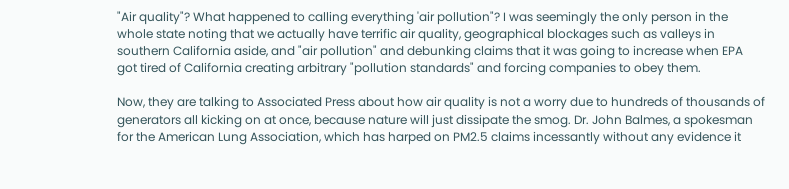"Air quality"? What happened to calling everything 'air pollution"? I was seemingly the only person in the whole state noting that we actually have terrific air quality, geographical blockages such as valleys in southern California aside, and "air pollution" and debunking claims that it was going to increase when EPA got tired of California creating arbitrary "pollution standards" and forcing companies to obey them.

Now, they are talking to Associated Press about how air quality is not a worry due to hundreds of thousands of generators all kicking on at once, because nature will just dissipate the smog. Dr. John Balmes, a spokesman for the American Lung Association, which has harped on PM2.5 claims incessantly without any evidence it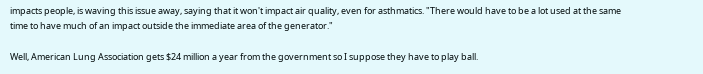impacts people, is waving this issue away, saying that it won't impact air quality, even for asthmatics. "There would have to be a lot used at the same time to have much of an impact outside the immediate area of the generator."

Well, American Lung Association gets $24 million a year from the government so I suppose they have to play ball.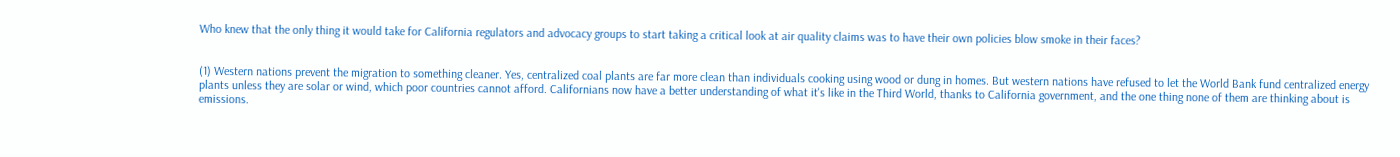Who knew that the only thing it would take for California regulators and advocacy groups to start taking a critical look at air quality claims was to have their own policies blow smoke in their faces?


(1) Western nations prevent the migration to something cleaner. Yes, centralized coal plants are far more clean than individuals cooking using wood or dung in homes. But western nations have refused to let the World Bank fund centralized energy plants unless they are solar or wind, which poor countries cannot afford. Californians now have a better understanding of what it's like in the Third World, thanks to California government, and the one thing none of them are thinking about is emissions.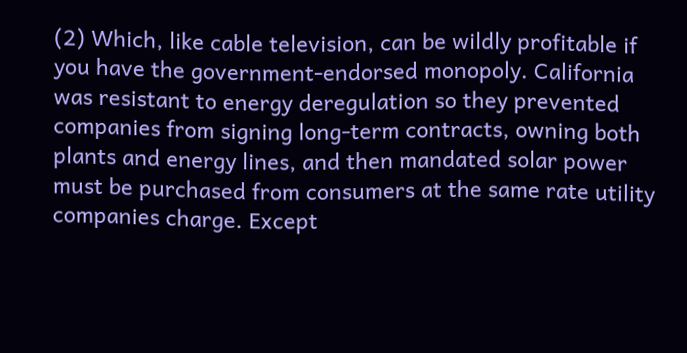(2) Which, like cable television, can be wildly profitable if you have the government-endorsed monopoly. California was resistant to energy deregulation so they prevented companies from signing long-term contracts, owning both plants and energy lines, and then mandated solar power must be purchased from consumers at the same rate utility companies charge. Except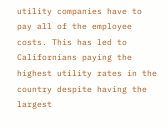utility companies have to pay all of the employee costs. This has led to Californians paying the highest utility rates in the country despite having the largest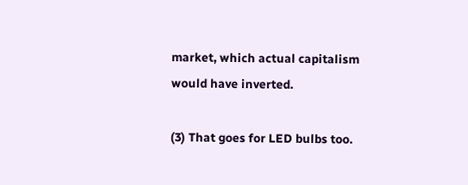market, which actual capitalism would have inverted.

(3) That goes for LED bulbs too.